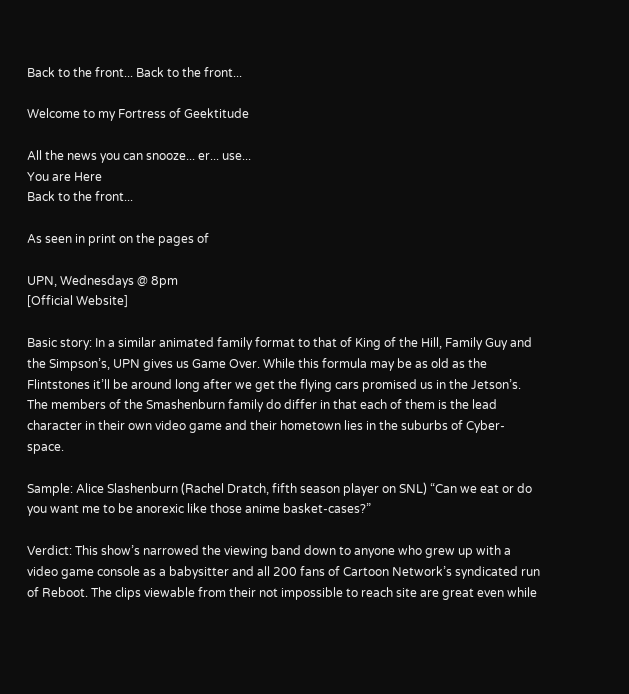Back to the front... Back to the front...

Welcome to my Fortress of Geektitude

All the news you can snooze... er... use...
You are Here
Back to the front...

As seen in print on the pages of

UPN, Wednesdays @ 8pm
[Official Website]

Basic story: In a similar animated family format to that of King of the Hill, Family Guy and the Simpson’s, UPN gives us Game Over. While this formula may be as old as the Flintstones it’ll be around long after we get the flying cars promised us in the Jetson’s. The members of the Smashenburn family do differ in that each of them is the lead character in their own video game and their hometown lies in the suburbs of Cyber-space.

Sample: Alice Slashenburn (Rachel Dratch, fifth season player on SNL) “Can we eat or do you want me to be anorexic like those anime basket-cases?”

Verdict: This show’s narrowed the viewing band down to anyone who grew up with a video game console as a babysitter and all 200 fans of Cartoon Network’s syndicated run of Reboot. The clips viewable from their not impossible to reach site are great even while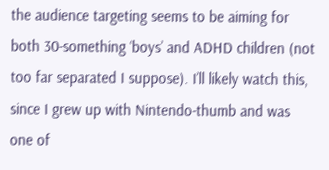the audience targeting seems to be aiming for both 30-something ‘boys’ and ADHD children (not too far separated I suppose). I’ll likely watch this, since I grew up with Nintendo-thumb and was one of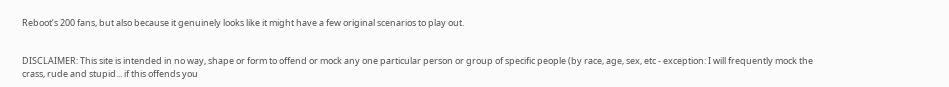Reboot’s 200 fans, but also because it genuinely looks like it might have a few original scenarios to play out.


DISCLAIMER: This site is intended in no way, shape or form to offend or mock any one particular person or group of specific people (by race, age, sex, etc - exception: I will frequently mock the crass, rude and stupid... if this offends you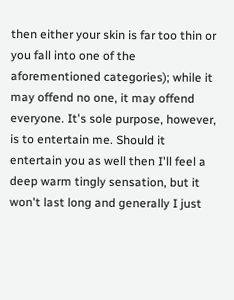then either your skin is far too thin or you fall into one of the aforementioned categories); while it may offend no one, it may offend everyone. It's sole purpose, however, is to entertain me. Should it entertain you as well then I'll feel a deep warm tingly sensation, but it won't last long and generally I just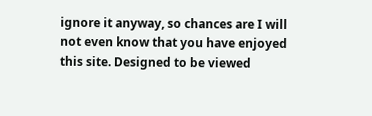ignore it anyway, so chances are I will not even know that you have enjoyed this site. Designed to be viewed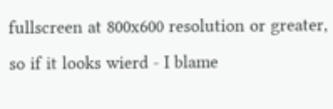fullscreen at 800x600 resolution or greater, so if it looks wierd - I blame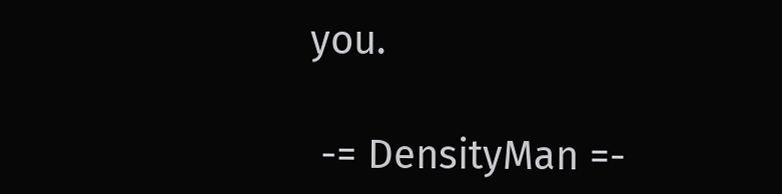you.

 -= DensityMan =-